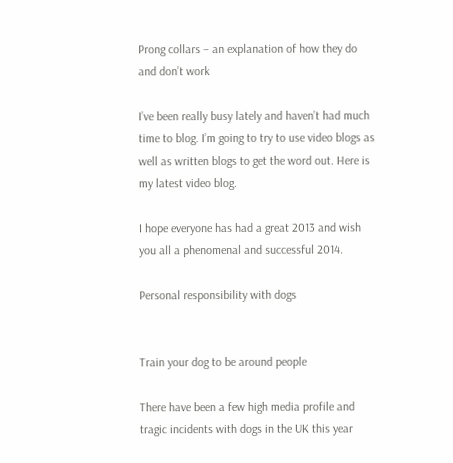Prong collars – an explanation of how they do and don’t work

I’ve been really busy lately and haven’t had much time to blog. I’m going to try to use video blogs as well as written blogs to get the word out. Here is my latest video blog.

I hope everyone has had a great 2013 and wish you all a phenomenal and successful 2014.

Personal responsibility with dogs


Train your dog to be around people

There have been a few high media profile and tragic incidents with dogs in the UK this year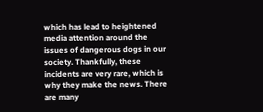which has lead to heightened media attention around the issues of dangerous dogs in our society. Thankfully, these incidents are very rare, which is why they make the news. There are many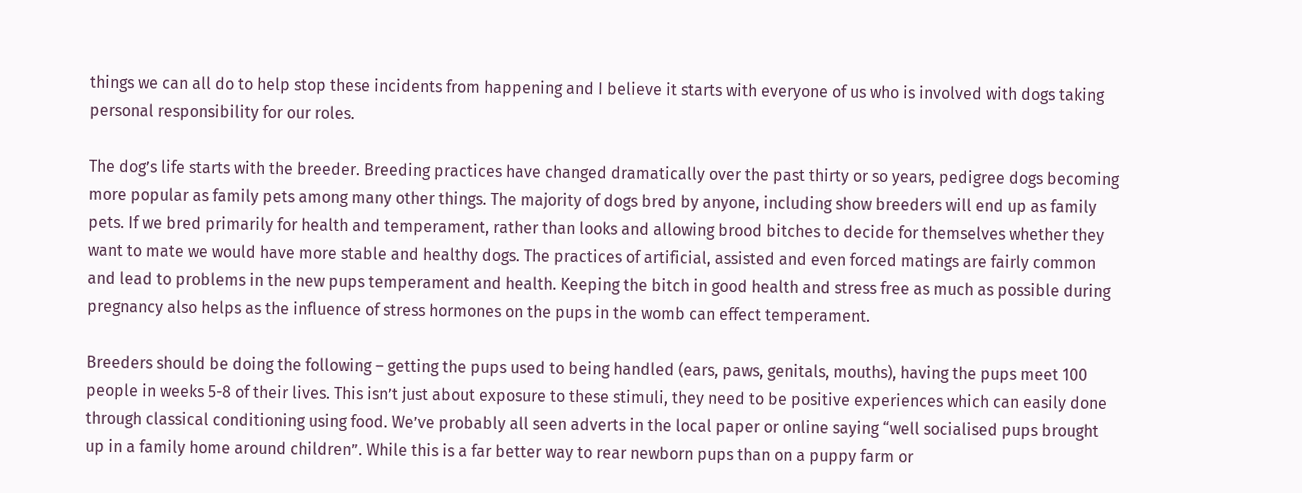things we can all do to help stop these incidents from happening and I believe it starts with everyone of us who is involved with dogs taking personal responsibility for our roles.

The dog’s life starts with the breeder. Breeding practices have changed dramatically over the past thirty or so years, pedigree dogs becoming more popular as family pets among many other things. The majority of dogs bred by anyone, including show breeders will end up as family pets. If we bred primarily for health and temperament, rather than looks and allowing brood bitches to decide for themselves whether they want to mate we would have more stable and healthy dogs. The practices of artificial, assisted and even forced matings are fairly common and lead to problems in the new pups temperament and health. Keeping the bitch in good health and stress free as much as possible during pregnancy also helps as the influence of stress hormones on the pups in the womb can effect temperament.

Breeders should be doing the following – getting the pups used to being handled (ears, paws, genitals, mouths), having the pups meet 100 people in weeks 5-8 of their lives. This isn’t just about exposure to these stimuli, they need to be positive experiences which can easily done through classical conditioning using food. We’ve probably all seen adverts in the local paper or online saying “well socialised pups brought up in a family home around children”. While this is a far better way to rear newborn pups than on a puppy farm or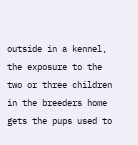outside in a kennel, the exposure to the two or three children in the breeders home gets the pups used to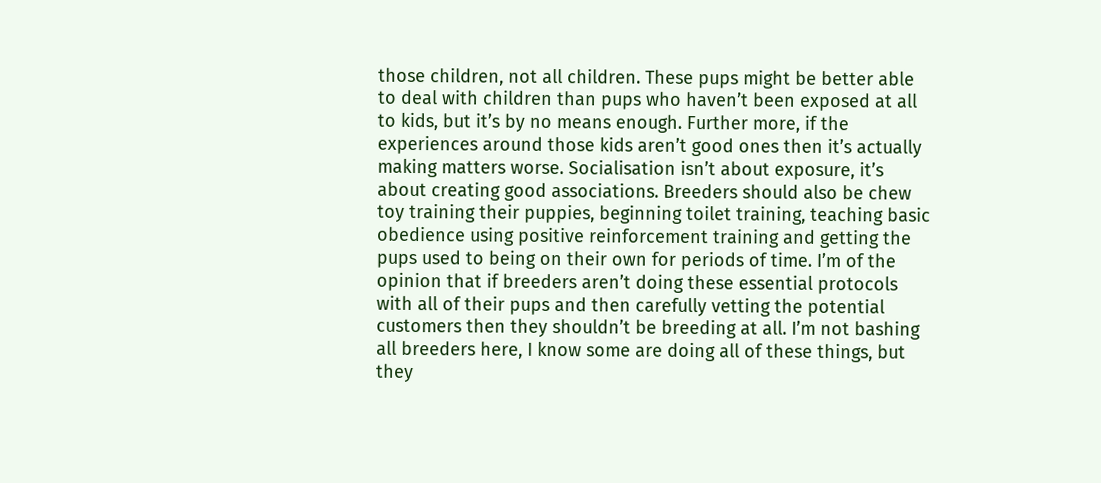those children, not all children. These pups might be better able to deal with children than pups who haven’t been exposed at all to kids, but it’s by no means enough. Further more, if the experiences around those kids aren’t good ones then it’s actually making matters worse. Socialisation isn’t about exposure, it’s about creating good associations. Breeders should also be chew toy training their puppies, beginning toilet training, teaching basic obedience using positive reinforcement training and getting the pups used to being on their own for periods of time. I’m of the opinion that if breeders aren’t doing these essential protocols with all of their pups and then carefully vetting the potential customers then they shouldn’t be breeding at all. I’m not bashing all breeders here, I know some are doing all of these things, but they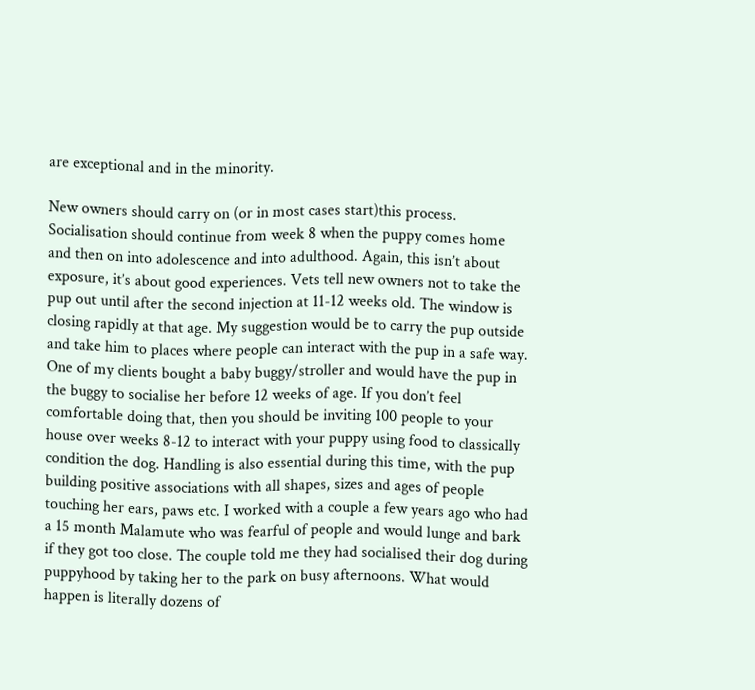are exceptional and in the minority.

New owners should carry on (or in most cases start)this process. Socialisation should continue from week 8 when the puppy comes home and then on into adolescence and into adulthood. Again, this isn’t about exposure, it’s about good experiences. Vets tell new owners not to take the pup out until after the second injection at 11-12 weeks old. The window is closing rapidly at that age. My suggestion would be to carry the pup outside and take him to places where people can interact with the pup in a safe way. One of my clients bought a baby buggy/stroller and would have the pup in the buggy to socialise her before 12 weeks of age. If you don’t feel comfortable doing that, then you should be inviting 100 people to your house over weeks 8-12 to interact with your puppy using food to classically condition the dog. Handling is also essential during this time, with the pup building positive associations with all shapes, sizes and ages of people touching her ears, paws etc. I worked with a couple a few years ago who had a 15 month Malamute who was fearful of people and would lunge and bark if they got too close. The couple told me they had socialised their dog during puppyhood by taking her to the park on busy afternoons. What would happen is literally dozens of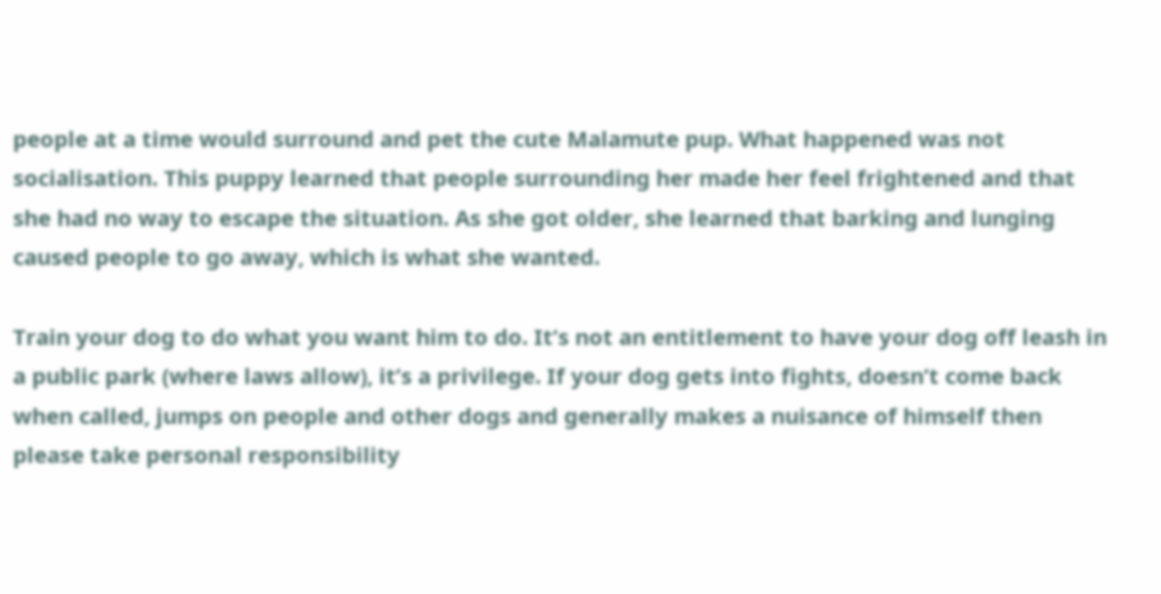people at a time would surround and pet the cute Malamute pup. What happened was not socialisation. This puppy learned that people surrounding her made her feel frightened and that she had no way to escape the situation. As she got older, she learned that barking and lunging caused people to go away, which is what she wanted.

Train your dog to do what you want him to do. It’s not an entitlement to have your dog off leash in a public park (where laws allow), it’s a privilege. If your dog gets into fights, doesn’t come back when called, jumps on people and other dogs and generally makes a nuisance of himself then please take personal responsibility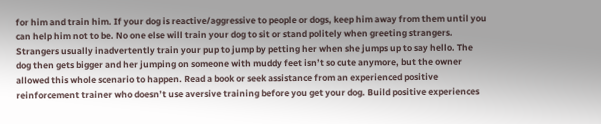for him and train him. If your dog is reactive/aggressive to people or dogs, keep him away from them until you can help him not to be. No one else will train your dog to sit or stand politely when greeting strangers. Strangers usually inadvertently train your pup to jump by petting her when she jumps up to say hello. The dog then gets bigger and her jumping on someone with muddy feet isn’t so cute anymore, but the owner allowed this whole scenario to happen. Read a book or seek assistance from an experienced positive reinforcement trainer who doesn’t use aversive training before you get your dog. Build positive experiences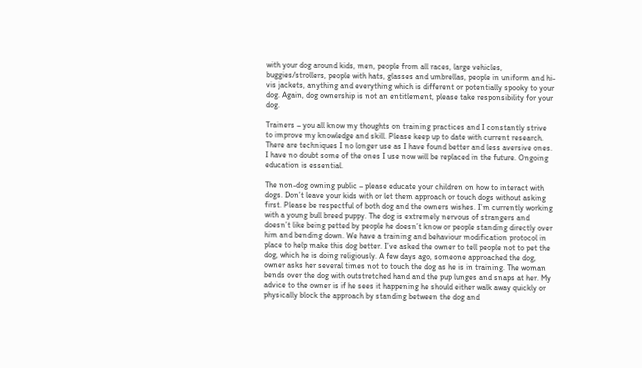with your dog around kids, men, people from all races, large vehicles, buggies/strollers, people with hats, glasses and umbrellas, people in uniform and hi-vis jackets, anything and everything which is different or potentially spooky to your dog. Again, dog ownership is not an entitlement, please take responsibility for your dog.

Trainers – you all know my thoughts on training practices and I constantly strive to improve my knowledge and skill. Please keep up to date with current research. There are techniques I no longer use as I have found better and less aversive ones. I have no doubt some of the ones I use now will be replaced in the future. Ongoing education is essential.

The non-dog owning public – please educate your children on how to interact with dogs. Don’t leave your kids with or let them approach or touch dogs without asking first. Please be respectful of both dog and the owners wishes. I’m currently working with a young bull breed puppy. The dog is extremely nervous of strangers and doesn’t like being petted by people he doesn’t know or people standing directly over him and bending down. We have a training and behaviour modification protocol in place to help make this dog better. I’ve asked the owner to tell people not to pet the dog, which he is doing religiously. A few days ago, someone approached the dog, owner asks her several times not to touch the dog as he is in training. The woman bends over the dog with outstretched hand and the pup lunges and snaps at her. My advice to the owner is if he sees it happening he should either walk away quickly or physically block the approach by standing between the dog and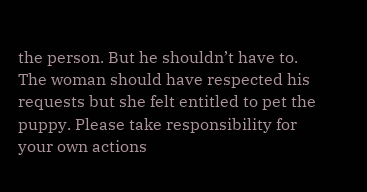the person. But he shouldn’t have to. The woman should have respected his requests but she felt entitled to pet the puppy. Please take responsibility for your own actions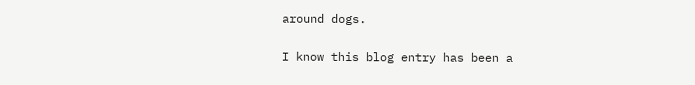around dogs.

I know this blog entry has been a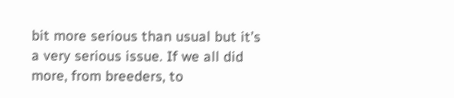bit more serious than usual but it’s a very serious issue. If we all did more, from breeders, to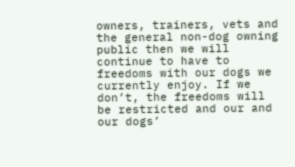owners, trainers, vets and the general non-dog owning public then we will continue to have to freedoms with our dogs we currently enjoy. If we don’t, the freedoms will be restricted and our and our dogs’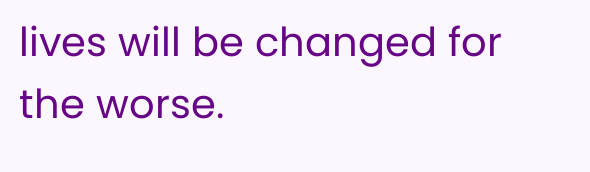lives will be changed for the worse.